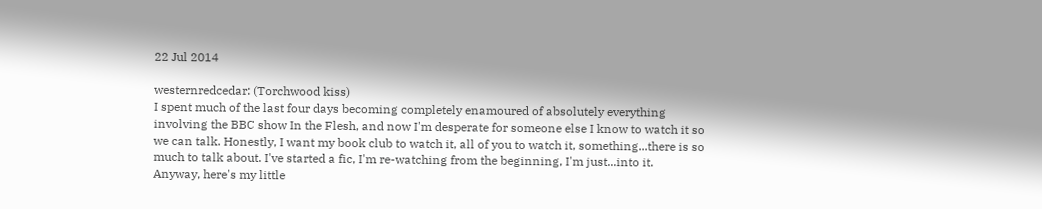22 Jul 2014

westernredcedar: (Torchwood kiss)
I spent much of the last four days becoming completely enamoured of absolutely everything involving the BBC show In the Flesh, and now I'm desperate for someone else I know to watch it so we can talk. Honestly, I want my book club to watch it, all of you to watch it, something...there is so much to talk about. I've started a fic, I'm re-watching from the beginning, I'm just...into it.
Anyway, here's my little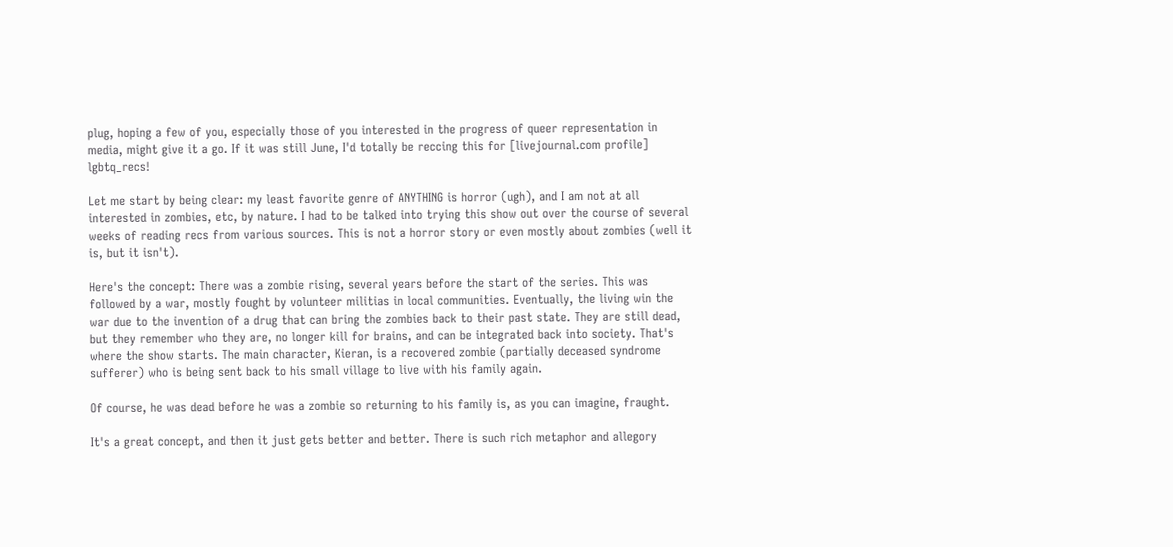plug, hoping a few of you, especially those of you interested in the progress of queer representation in media, might give it a go. If it was still June, I'd totally be reccing this for [livejournal.com profile] lgbtq_recs!

Let me start by being clear: my least favorite genre of ANYTHING is horror (ugh), and I am not at all interested in zombies, etc, by nature. I had to be talked into trying this show out over the course of several weeks of reading recs from various sources. This is not a horror story or even mostly about zombies (well it is, but it isn't).

Here's the concept: There was a zombie rising, several years before the start of the series. This was followed by a war, mostly fought by volunteer militias in local communities. Eventually, the living win the war due to the invention of a drug that can bring the zombies back to their past state. They are still dead, but they remember who they are, no longer kill for brains, and can be integrated back into society. That's where the show starts. The main character, Kieran, is a recovered zombie (partially deceased syndrome sufferer) who is being sent back to his small village to live with his family again.

Of course, he was dead before he was a zombie so returning to his family is, as you can imagine, fraught.

It's a great concept, and then it just gets better and better. There is such rich metaphor and allegory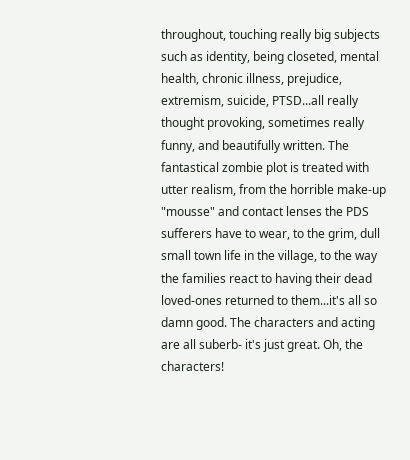throughout, touching really big subjects such as identity, being closeted, mental health, chronic illness, prejudice, extremism, suicide, PTSD...all really thought provoking, sometimes really funny, and beautifully written. The fantastical zombie plot is treated with utter realism, from the horrible make-up "mousse" and contact lenses the PDS sufferers have to wear, to the grim, dull small town life in the village, to the way the families react to having their dead loved-ones returned to them...it's all so damn good. The characters and acting are all suberb- it's just great. Oh, the characters!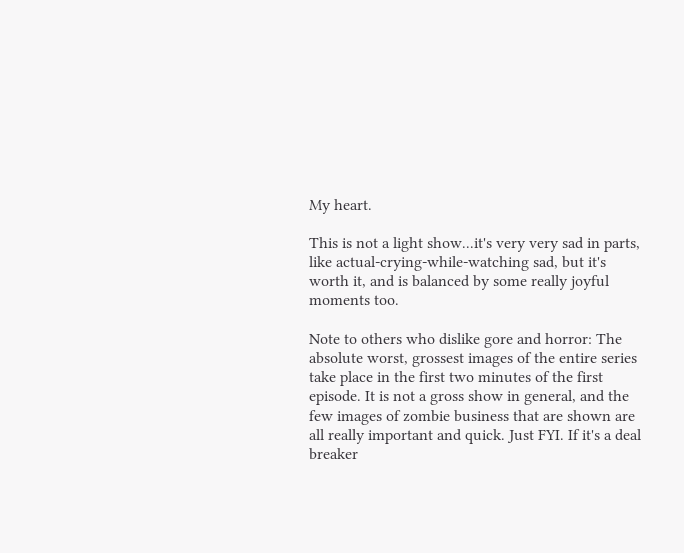My heart.

This is not a light show...it's very very sad in parts, like actual-crying-while-watching sad, but it's worth it, and is balanced by some really joyful moments too.

Note to others who dislike gore and horror: The absolute worst, grossest images of the entire series take place in the first two minutes of the first episode. It is not a gross show in general, and the few images of zombie business that are shown are all really important and quick. Just FYI. If it's a deal breaker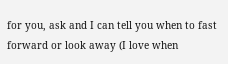for you, ask and I can tell you when to fast forward or look away (I love when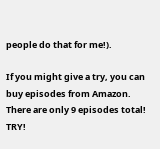people do that for me!).

If you might give a try, you can buy episodes from Amazon. There are only 9 episodes total! TRY!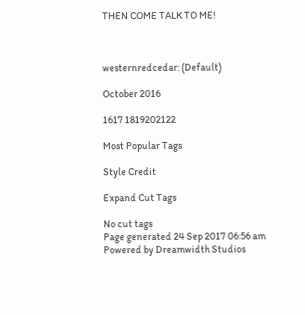THEN COME TALK TO ME!



westernredcedar: (Default)

October 2016

1617 1819202122

Most Popular Tags

Style Credit

Expand Cut Tags

No cut tags
Page generated 24 Sep 2017 06:56 am
Powered by Dreamwidth Studios